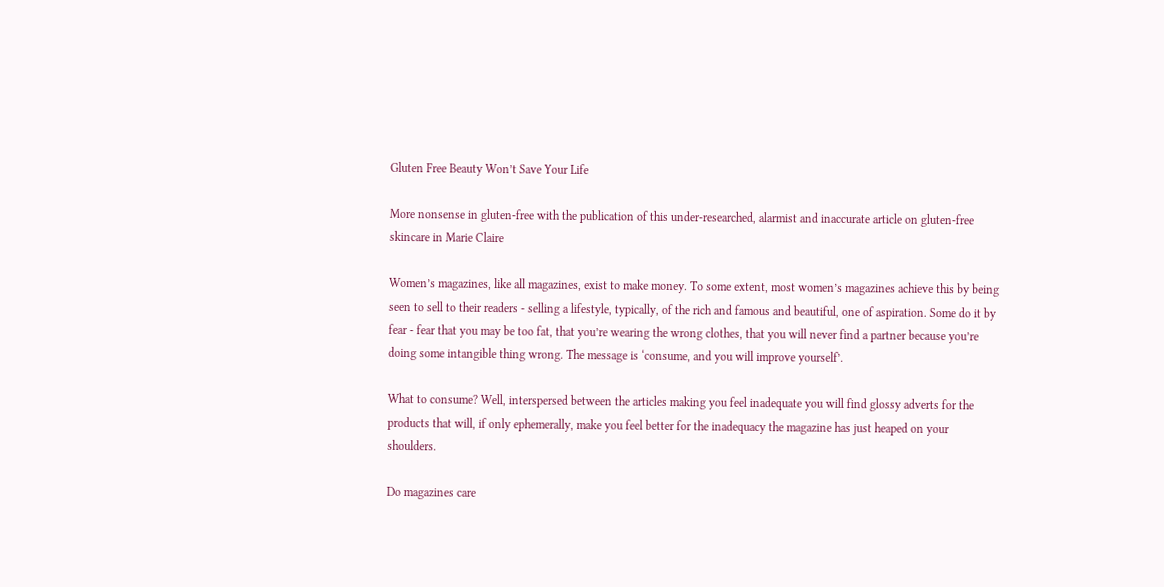Gluten Free Beauty Won’t Save Your Life

More nonsense in gluten-free with the publication of this under-researched, alarmist and inaccurate article on gluten-free skincare in Marie Claire

Women’s magazines, like all magazines, exist to make money. To some extent, most women’s magazines achieve this by being seen to sell to their readers - selling a lifestyle, typically, of the rich and famous and beautiful, one of aspiration. Some do it by fear - fear that you may be too fat, that you’re wearing the wrong clothes, that you will never find a partner because you’re doing some intangible thing wrong. The message is ‘consume, and you will improve yourself’.

What to consume? Well, interspersed between the articles making you feel inadequate you will find glossy adverts for the products that will, if only ephemerally, make you feel better for the inadequacy the magazine has just heaped on your shoulders.

Do magazines care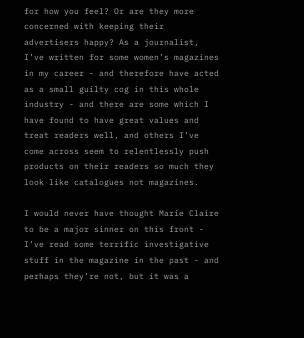for how you feel? Or are they more concerned with keeping their advertisers happy? As a journalist, I’ve written for some women’s magazines in my career - and therefore have acted as a small guilty cog in this whole industry - and there are some which I have found to have great values and treat readers well, and others I’ve come across seem to relentlessly push products on their readers so much they look like catalogues not magazines.

I would never have thought Marie Claire to be a major sinner on this front - I’ve read some terrific investigative stuff in the magazine in the past - and perhaps they’re not, but it was a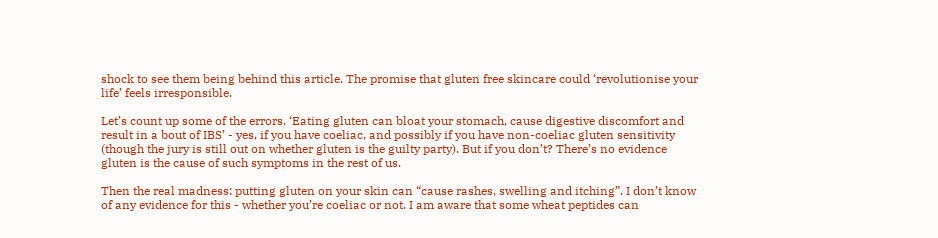shock to see them being behind this article. The promise that gluten free skincare could ‘revolutionise your life’ feels irresponsible.

Let’s count up some of the errors. ‘Eating gluten can bloat your stomach, cause digestive discomfort and result in a bout of IBS’ - yes, if you have coeliac, and possibly if you have non-coeliac gluten sensitivity (though the jury is still out on whether gluten is the guilty party). But if you don’t? There’s no evidence gluten is the cause of such symptoms in the rest of us.

Then the real madness: putting gluten on your skin can “cause rashes, swelling and itching”. I don’t know of any evidence for this - whether you’re coeliac or not. I am aware that some wheat peptides can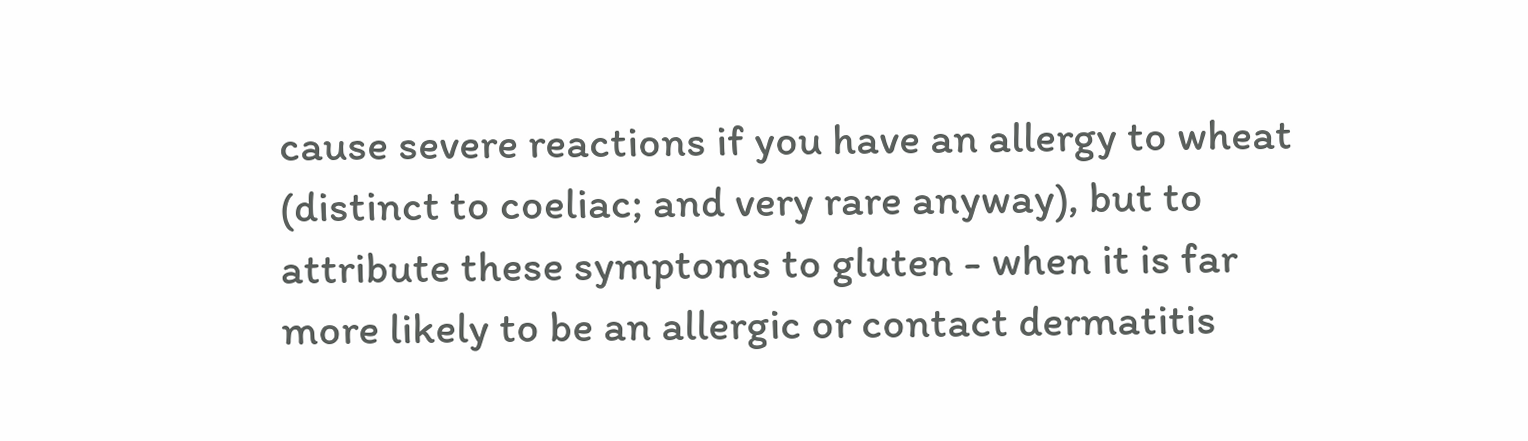cause severe reactions if you have an allergy to wheat (distinct to coeliac; and very rare anyway), but to attribute these symptoms to gluten - when it is far more likely to be an allergic or contact dermatitis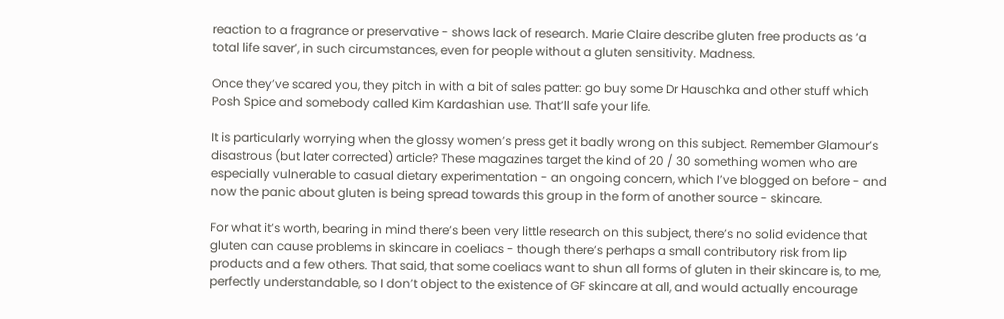reaction to a fragrance or preservative - shows lack of research. Marie Claire describe gluten free products as ‘a total life saver’, in such circumstances, even for people without a gluten sensitivity. Madness.

Once they’ve scared you, they pitch in with a bit of sales patter: go buy some Dr Hauschka and other stuff which Posh Spice and somebody called Kim Kardashian use. That’ll safe your life.

It is particularly worrying when the glossy women’s press get it badly wrong on this subject. Remember Glamour’s disastrous (but later corrected) article? These magazines target the kind of 20 / 30 something women who are especially vulnerable to casual dietary experimentation - an ongoing concern, which I’ve blogged on before - and now the panic about gluten is being spread towards this group in the form of another source - skincare.

For what it’s worth, bearing in mind there’s been very little research on this subject, there’s no solid evidence that gluten can cause problems in skincare in coeliacs - though there’s perhaps a small contributory risk from lip products and a few others. That said, that some coeliacs want to shun all forms of gluten in their skincare is, to me, perfectly understandable, so I don’t object to the existence of GF skincare at all, and would actually encourage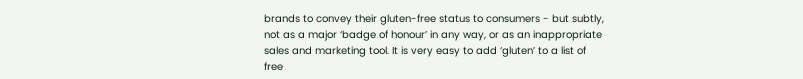brands to convey their gluten-free status to consumers - but subtly, not as a major ‘badge of honour’ in any way, or as an inappropriate sales and marketing tool. It is very easy to add ‘gluten’ to a list of free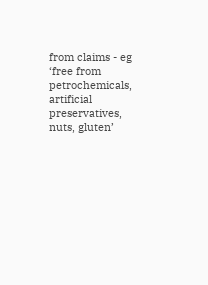from claims - eg ‘free from petrochemicals, artificial preservatives, nuts, gluten’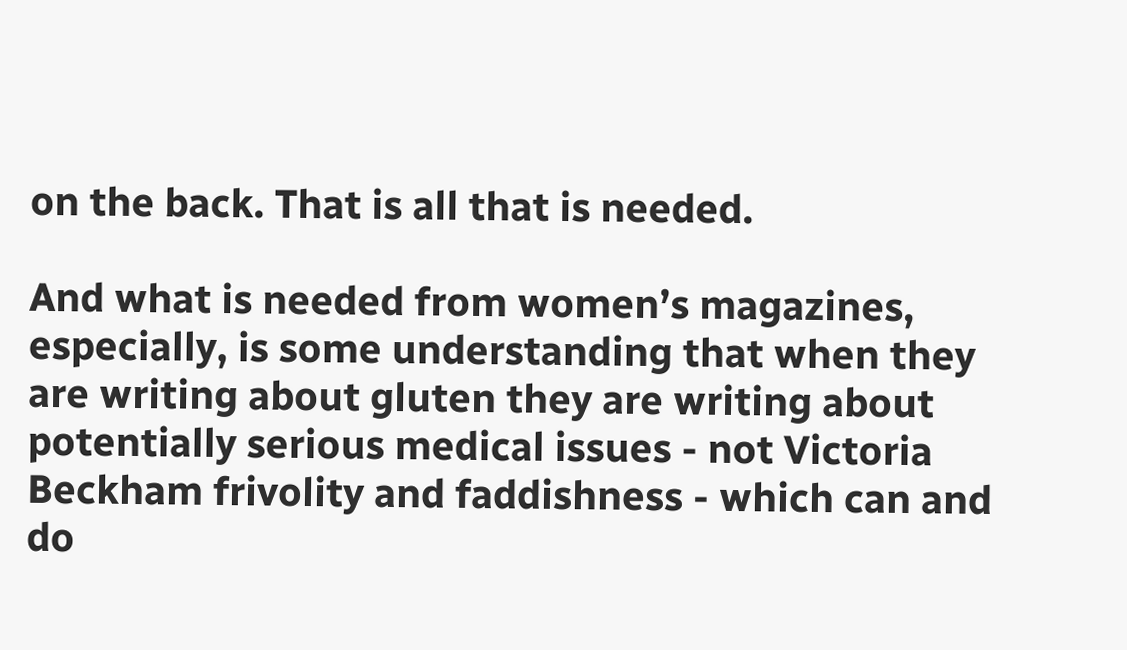on the back. That is all that is needed.

And what is needed from women’s magazines, especially, is some understanding that when they are writing about gluten they are writing about potentially serious medical issues - not Victoria Beckham frivolity and faddishness - which can and do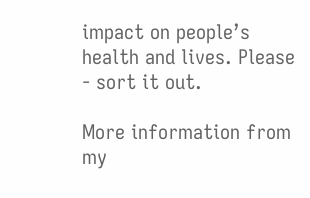impact on people’s health and lives. Please - sort it out.

More information from my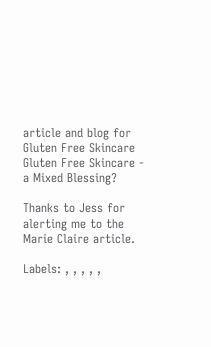article and blog for
Gluten Free Skincare
Gluten Free Skincare - a Mixed Blessing?

Thanks to Jess for alerting me to the Marie Claire article.

Labels: , , , , ,